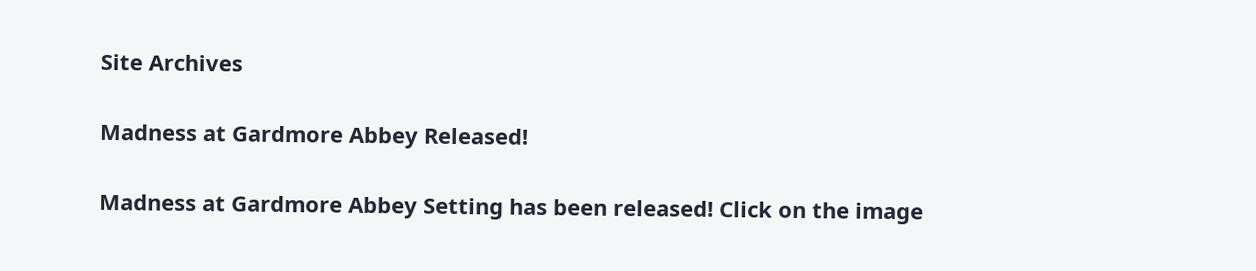Site Archives

Madness at Gardmore Abbey Released!

Madness at Gardmore Abbey Setting has been released! Click on the image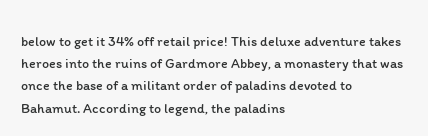below to get it 34% off retail price! This deluxe adventure takes heroes into the ruins of Gardmore Abbey, a monastery that was once the base of a militant order of paladins devoted to Bahamut. According to legend, the paladins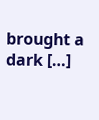brought a dark […]